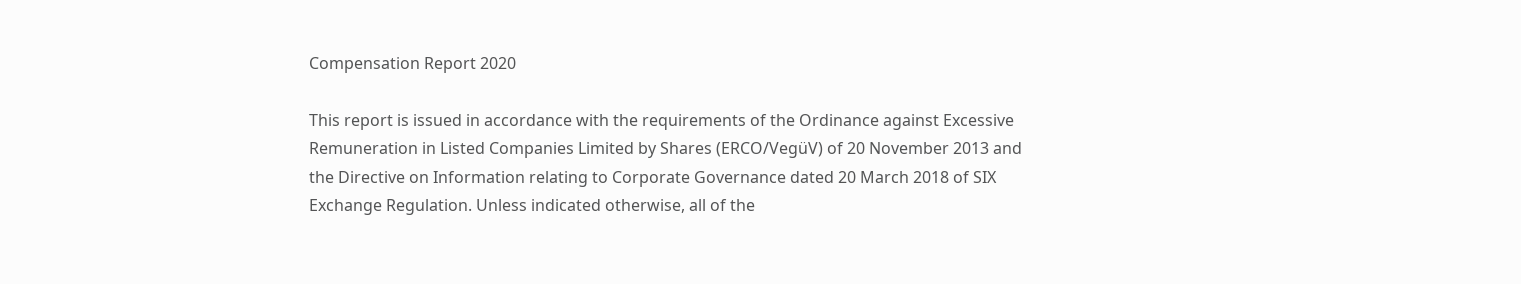Compensation Report 2020

This report is issued in accordance with the requirements of the Ordinance against Excessive Remuneration in Listed Companies Limited by Shares (ERCO/VegüV) of 20 November 2013 and the Directive on Information relating to Corporate Governance dated 20 March 2018 of SIX Exchange Regulation. Unless indicated otherwise, all of the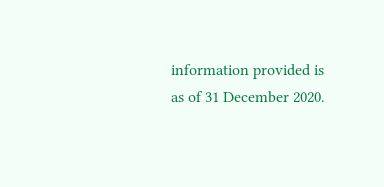information provided is as of 31 December 2020.